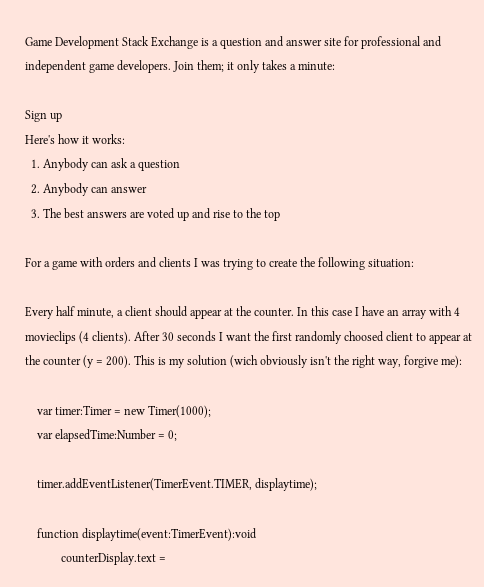Game Development Stack Exchange is a question and answer site for professional and independent game developers. Join them; it only takes a minute:

Sign up
Here's how it works:
  1. Anybody can ask a question
  2. Anybody can answer
  3. The best answers are voted up and rise to the top

For a game with orders and clients I was trying to create the following situation:

Every half minute, a client should appear at the counter. In this case I have an array with 4 movieclips (4 clients). After 30 seconds I want the first randomly choosed client to appear at the counter (y = 200). This is my solution (wich obviously isn't the right way, forgive me):

    var timer:Timer = new Timer(1000);
    var elapsedTime:Number = 0;

    timer.addEventListener(TimerEvent.TIMER, displaytime);

    function displaytime(event:TimerEvent):void
            counterDisplay.text =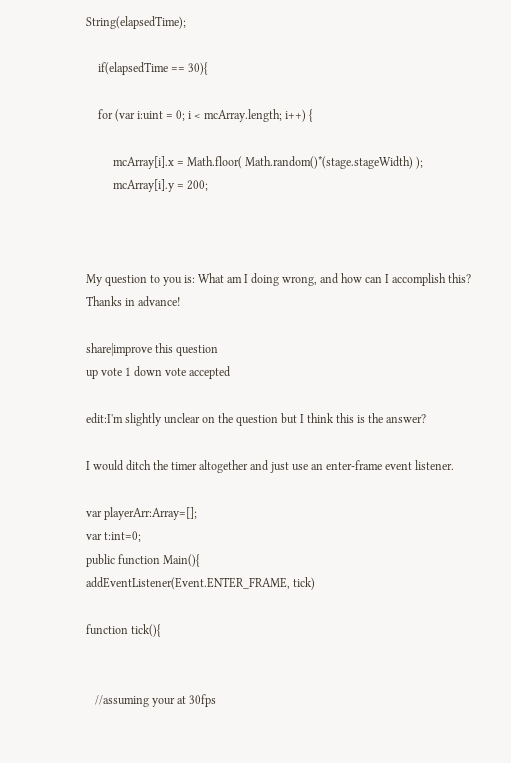String(elapsedTime);

    if(elapsedTime == 30){

    for (var i:uint = 0; i < mcArray.length; i++) {

         mcArray[i].x = Math.floor( Math.random()*(stage.stageWidth) );
         mcArray[i].y = 200;



My question to you is: What am I doing wrong, and how can I accomplish this? Thanks in advance!

share|improve this question
up vote 1 down vote accepted

edit:I'm slightly unclear on the question but I think this is the answer?

I would ditch the timer altogether and just use an enter-frame event listener.

var playerArr:Array=[];
var t:int=0;
public function Main(){
addEventListener(Event.ENTER_FRAME, tick)

function tick(){


   //assuming your at 30fps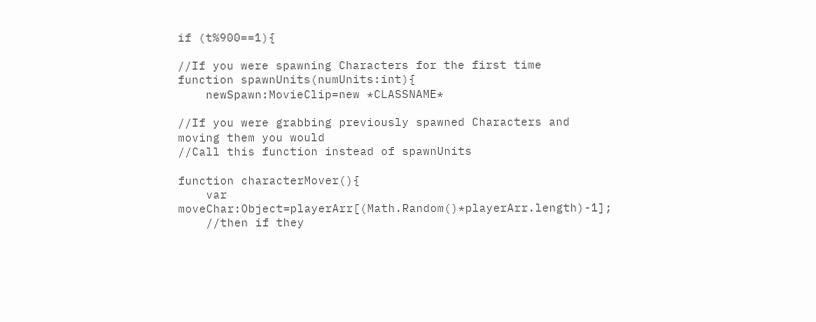if (t%900==1){

//If you were spawning Characters for the first time
function spawnUnits(numUnits:int){
    newSpawn:MovieClip=new *CLASSNAME*

//If you were grabbing previously spawned Characters and moving them you would
//Call this function instead of spawnUnits

function characterMover(){
    var moveChar:Object=playerArr[(Math.Random()*playerArr.length)-1];
    //then if they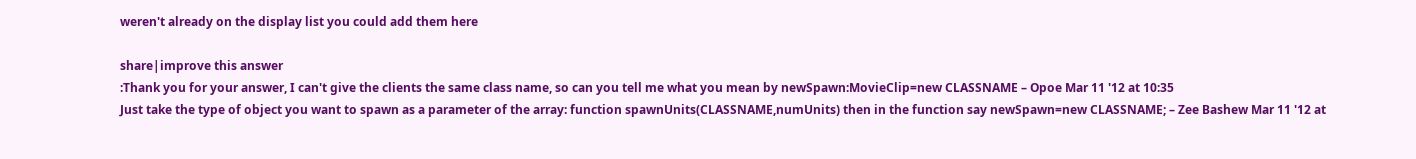weren't already on the display list you could add them here

share|improve this answer
:Thank you for your answer, I can't give the clients the same class name, so can you tell me what you mean by newSpawn:MovieClip=new CLASSNAME – Opoe Mar 11 '12 at 10:35
Just take the type of object you want to spawn as a parameter of the array: function spawnUnits(CLASSNAME,numUnits) then in the function say newSpawn=new CLASSNAME; – Zee Bashew Mar 11 '12 at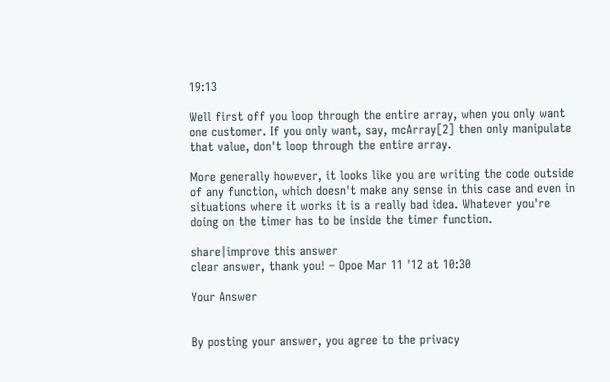19:13

Well first off you loop through the entire array, when you only want one customer. If you only want, say, mcArray[2] then only manipulate that value, don't loop through the entire array.

More generally however, it looks like you are writing the code outside of any function, which doesn't make any sense in this case and even in situations where it works it is a really bad idea. Whatever you're doing on the timer has to be inside the timer function.

share|improve this answer
clear answer, thank you! – Opoe Mar 11 '12 at 10:30

Your Answer


By posting your answer, you agree to the privacy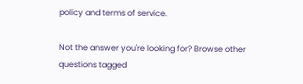policy and terms of service.

Not the answer you're looking for? Browse other questions tagged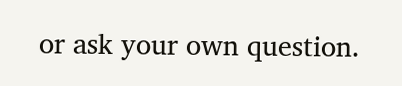or ask your own question.